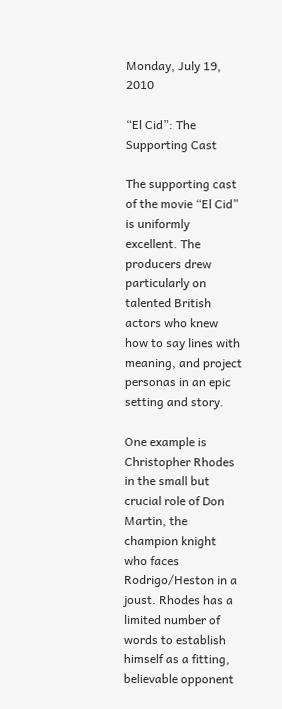Monday, July 19, 2010

“El Cid”: The Supporting Cast

The supporting cast of the movie “El Cid” is uniformly excellent. The producers drew particularly on talented British actors who knew how to say lines with meaning, and project personas in an epic setting and story.

One example is Christopher Rhodes in the small but crucial role of Don Martin, the champion knight who faces Rodrigo/Heston in a joust. Rhodes has a limited number of words to establish himself as a fitting, believable opponent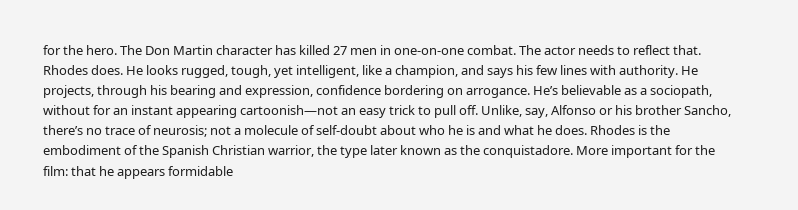for the hero. The Don Martin character has killed 27 men in one-on-one combat. The actor needs to reflect that. Rhodes does. He looks rugged, tough, yet intelligent, like a champion, and says his few lines with authority. He projects, through his bearing and expression, confidence bordering on arrogance. He’s believable as a sociopath, without for an instant appearing cartoonish—not an easy trick to pull off. Unlike, say, Alfonso or his brother Sancho, there’s no trace of neurosis; not a molecule of self-doubt about who he is and what he does. Rhodes is the embodiment of the Spanish Christian warrior, the type later known as the conquistadore. More important for the film: that he appears formidable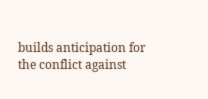builds anticipation for the conflict against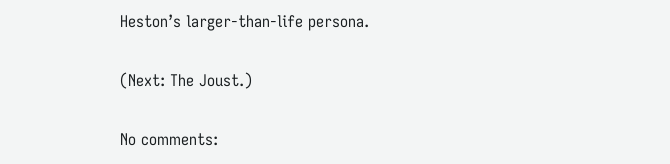Heston’s larger-than-life persona.

(Next: The Joust.)

No comments: